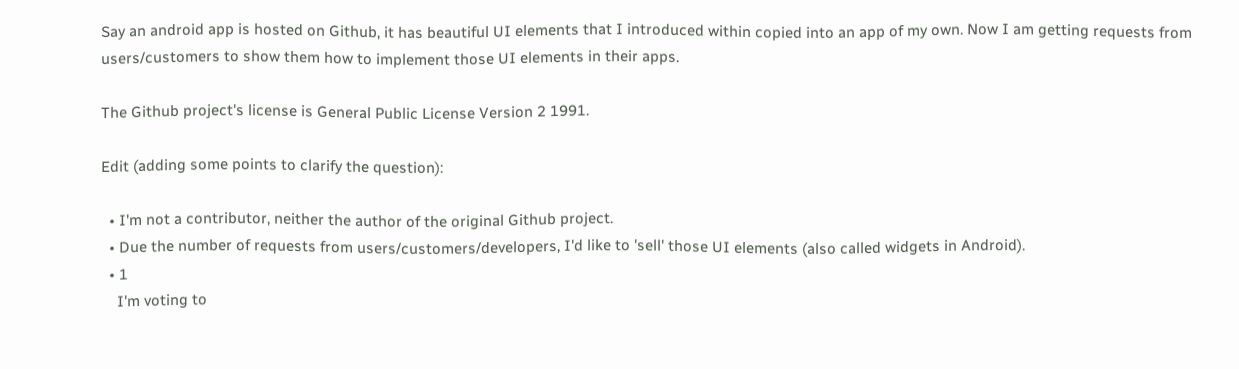Say an android app is hosted on Github, it has beautiful UI elements that I introduced within copied into an app of my own. Now I am getting requests from users/customers to show them how to implement those UI elements in their apps.

The Github project's license is General Public License Version 2 1991.

Edit (adding some points to clarify the question):

  • I'm not a contributor, neither the author of the original Github project.
  • Due the number of requests from users/customers/developers, I'd like to 'sell' those UI elements (also called widgets in Android).
  • 1
    I'm voting to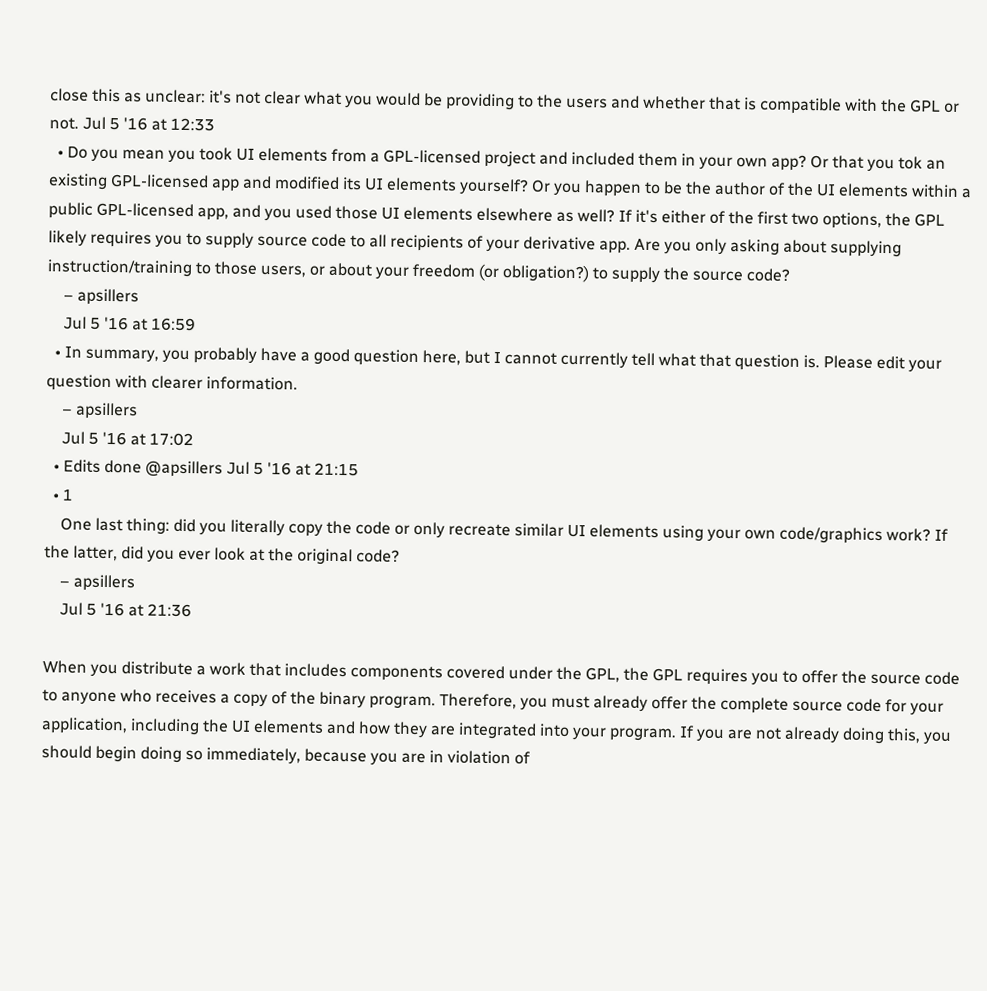close this as unclear: it's not clear what you would be providing to the users and whether that is compatible with the GPL or not. Jul 5 '16 at 12:33
  • Do you mean you took UI elements from a GPL-licensed project and included them in your own app? Or that you tok an existing GPL-licensed app and modified its UI elements yourself? Or you happen to be the author of the UI elements within a public GPL-licensed app, and you used those UI elements elsewhere as well? If it's either of the first two options, the GPL likely requires you to supply source code to all recipients of your derivative app. Are you only asking about supplying instruction/training to those users, or about your freedom (or obligation?) to supply the source code?
    – apsillers
    Jul 5 '16 at 16:59
  • In summary, you probably have a good question here, but I cannot currently tell what that question is. Please edit your question with clearer information.
    – apsillers
    Jul 5 '16 at 17:02
  • Edits done @apsillers Jul 5 '16 at 21:15
  • 1
    One last thing: did you literally copy the code or only recreate similar UI elements using your own code/graphics work? If the latter, did you ever look at the original code?
    – apsillers
    Jul 5 '16 at 21:36

When you distribute a work that includes components covered under the GPL, the GPL requires you to offer the source code to anyone who receives a copy of the binary program. Therefore, you must already offer the complete source code for your application, including the UI elements and how they are integrated into your program. If you are not already doing this, you should begin doing so immediately, because you are in violation of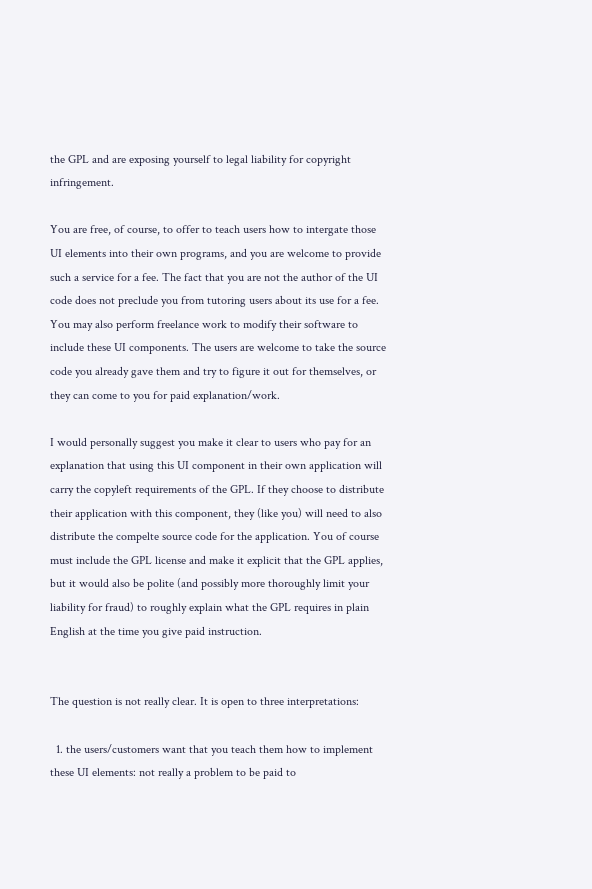the GPL and are exposing yourself to legal liability for copyright infringement.

You are free, of course, to offer to teach users how to intergate those UI elements into their own programs, and you are welcome to provide such a service for a fee. The fact that you are not the author of the UI code does not preclude you from tutoring users about its use for a fee. You may also perform freelance work to modify their software to include these UI components. The users are welcome to take the source code you already gave them and try to figure it out for themselves, or they can come to you for paid explanation/work.

I would personally suggest you make it clear to users who pay for an explanation that using this UI component in their own application will carry the copyleft requirements of the GPL. If they choose to distribute their application with this component, they (like you) will need to also distribute the compelte source code for the application. You of course must include the GPL license and make it explicit that the GPL applies, but it would also be polite (and possibly more thoroughly limit your liability for fraud) to roughly explain what the GPL requires in plain English at the time you give paid instruction.


The question is not really clear. It is open to three interpretations:

  1. the users/customers want that you teach them how to implement these UI elements: not really a problem to be paid to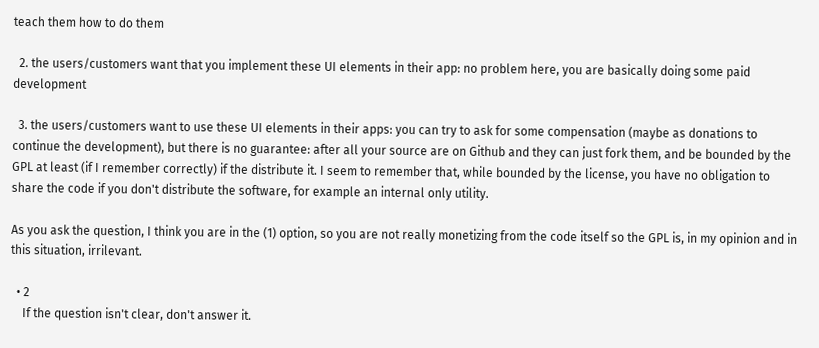teach them how to do them

  2. the users/customers want that you implement these UI elements in their app: no problem here, you are basically doing some paid development

  3. the users/customers want to use these UI elements in their apps: you can try to ask for some compensation (maybe as donations to continue the development), but there is no guarantee: after all your source are on Github and they can just fork them, and be bounded by the GPL at least (if I remember correctly) if the distribute it. I seem to remember that, while bounded by the license, you have no obligation to share the code if you don't distribute the software, for example an internal only utility.

As you ask the question, I think you are in the (1) option, so you are not really monetizing from the code itself so the GPL is, in my opinion and in this situation, irrilevant.

  • 2
    If the question isn't clear, don't answer it.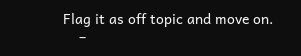Flag it as off topic and move on.
    –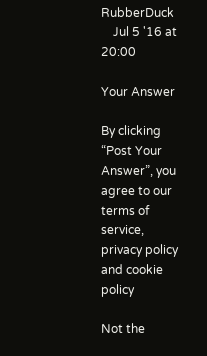RubberDuck
    Jul 5 '16 at 20:00

Your Answer

By clicking “Post Your Answer”, you agree to our terms of service, privacy policy and cookie policy

Not the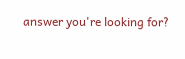answer you're looking for?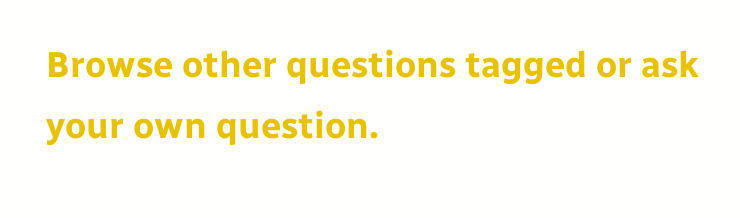Browse other questions tagged or ask your own question.